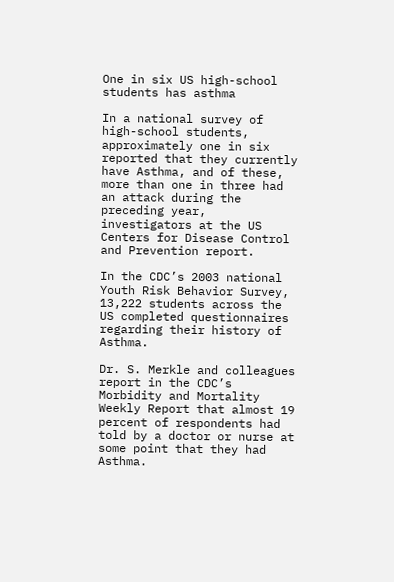One in six US high-school students has asthma

In a national survey of high-school students, approximately one in six reported that they currently have Asthma, and of these, more than one in three had an attack during the preceding year, investigators at the US Centers for Disease Control and Prevention report.

In the CDC’s 2003 national Youth Risk Behavior Survey, 13,222 students across the US completed questionnaires regarding their history of Asthma.

Dr. S. Merkle and colleagues report in the CDC’s Morbidity and Mortality Weekly Report that almost 19 percent of respondents had told by a doctor or nurse at some point that they had Asthma.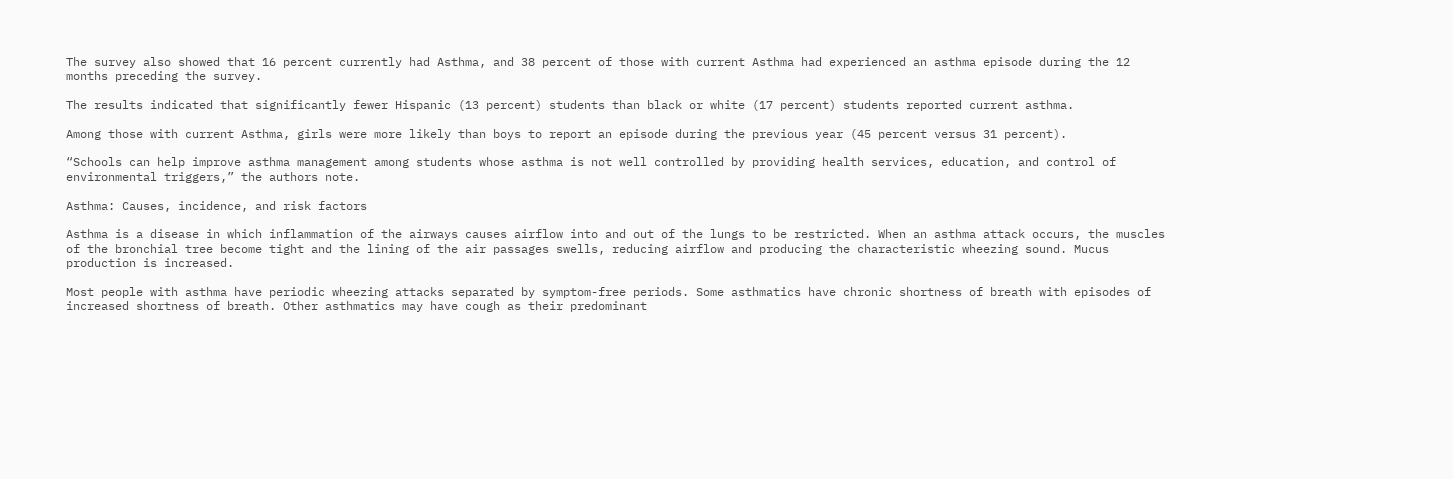The survey also showed that 16 percent currently had Asthma, and 38 percent of those with current Asthma had experienced an asthma episode during the 12 months preceding the survey.

The results indicated that significantly fewer Hispanic (13 percent) students than black or white (17 percent) students reported current asthma.

Among those with current Asthma, girls were more likely than boys to report an episode during the previous year (45 percent versus 31 percent).

“Schools can help improve asthma management among students whose asthma is not well controlled by providing health services, education, and control of environmental triggers,” the authors note.

Asthma: Causes, incidence, and risk factors

Asthma is a disease in which inflammation of the airways causes airflow into and out of the lungs to be restricted. When an asthma attack occurs, the muscles of the bronchial tree become tight and the lining of the air passages swells, reducing airflow and producing the characteristic wheezing sound. Mucus production is increased.

Most people with asthma have periodic wheezing attacks separated by symptom-free periods. Some asthmatics have chronic shortness of breath with episodes of increased shortness of breath. Other asthmatics may have cough as their predominant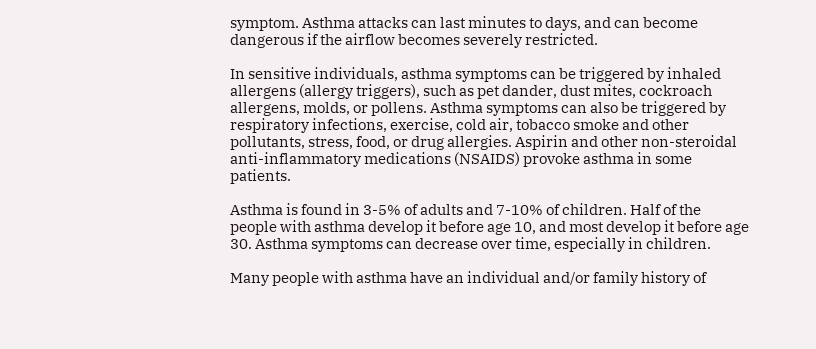symptom. Asthma attacks can last minutes to days, and can become dangerous if the airflow becomes severely restricted.

In sensitive individuals, asthma symptoms can be triggered by inhaled allergens (allergy triggers), such as pet dander, dust mites, cockroach allergens, molds, or pollens. Asthma symptoms can also be triggered by respiratory infections, exercise, cold air, tobacco smoke and other pollutants, stress, food, or drug allergies. Aspirin and other non-steroidal anti-inflammatory medications (NSAIDS) provoke asthma in some patients.

Asthma is found in 3-5% of adults and 7-10% of children. Half of the people with asthma develop it before age 10, and most develop it before age 30. Asthma symptoms can decrease over time, especially in children.

Many people with asthma have an individual and/or family history of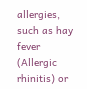allergies, such as hay fever (Allergic rhinitis) or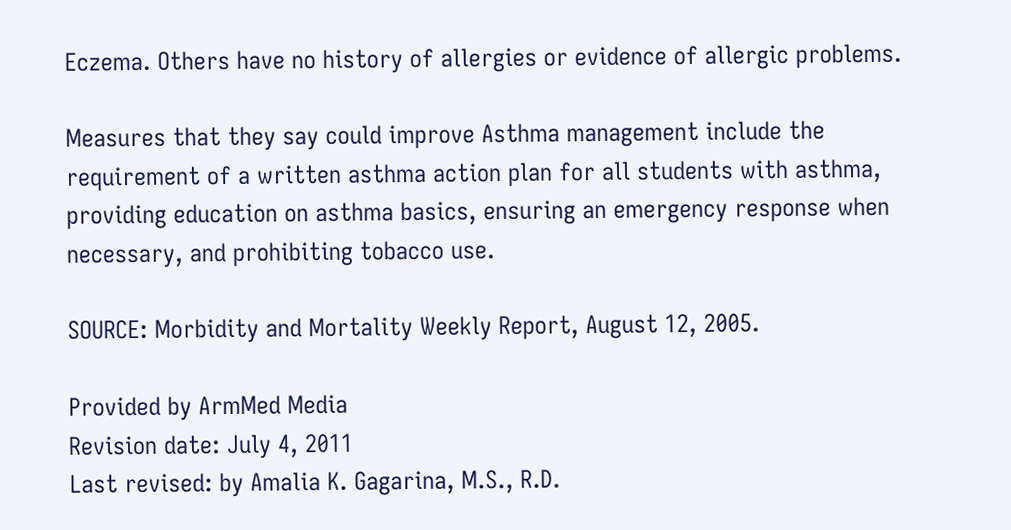Eczema. Others have no history of allergies or evidence of allergic problems.

Measures that they say could improve Asthma management include the requirement of a written asthma action plan for all students with asthma, providing education on asthma basics, ensuring an emergency response when necessary, and prohibiting tobacco use.

SOURCE: Morbidity and Mortality Weekly Report, August 12, 2005.

Provided by ArmMed Media
Revision date: July 4, 2011
Last revised: by Amalia K. Gagarina, M.S., R.D.